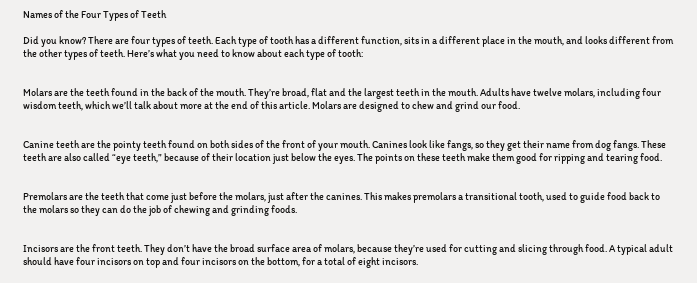Names of the Four Types of Teeth

Did you know? There are four types of teeth. Each type of tooth has a different function, sits in a different place in the mouth, and looks different from the other types of teeth. Here’s what you need to know about each type of tooth:


Molars are the teeth found in the back of the mouth. They’re broad, flat and the largest teeth in the mouth. Adults have twelve molars, including four wisdom teeth, which we’ll talk about more at the end of this article. Molars are designed to chew and grind our food.


Canine teeth are the pointy teeth found on both sides of the front of your mouth. Canines look like fangs, so they get their name from dog fangs. These teeth are also called “eye teeth,” because of their location just below the eyes. The points on these teeth make them good for ripping and tearing food.


Premolars are the teeth that come just before the molars, just after the canines. This makes premolars a transitional tooth, used to guide food back to the molars so they can do the job of chewing and grinding foods.


Incisors are the front teeth. They don’t have the broad surface area of molars, because they’re used for cutting and slicing through food. A typical adult should have four incisors on top and four incisors on the bottom, for a total of eight incisors.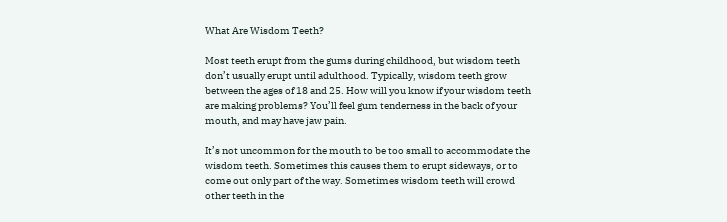What Are Wisdom Teeth?

Most teeth erupt from the gums during childhood, but wisdom teeth don’t usually erupt until adulthood. Typically, wisdom teeth grow between the ages of 18 and 25. How will you know if your wisdom teeth are making problems? You’ll feel gum tenderness in the back of your mouth, and may have jaw pain.

It’s not uncommon for the mouth to be too small to accommodate the wisdom teeth. Sometimes this causes them to erupt sideways, or to come out only part of the way. Sometimes wisdom teeth will crowd other teeth in the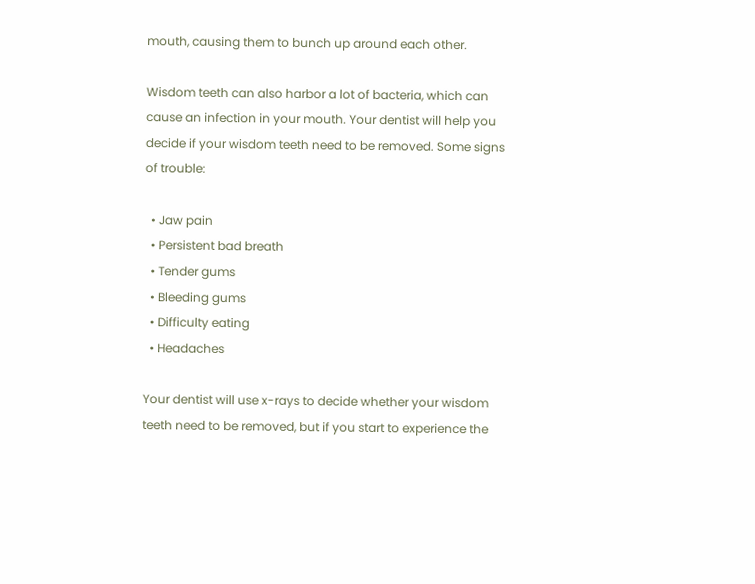mouth, causing them to bunch up around each other.

Wisdom teeth can also harbor a lot of bacteria, which can cause an infection in your mouth. Your dentist will help you decide if your wisdom teeth need to be removed. Some signs of trouble:

  • Jaw pain
  • Persistent bad breath
  • Tender gums
  • Bleeding gums
  • Difficulty eating
  • Headaches

Your dentist will use x-rays to decide whether your wisdom teeth need to be removed, but if you start to experience the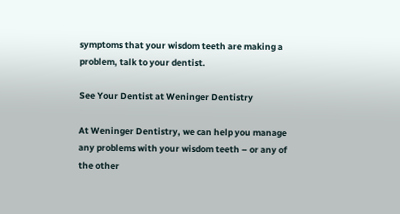symptoms that your wisdom teeth are making a problem, talk to your dentist.

See Your Dentist at Weninger Dentistry

At Weninger Dentistry, we can help you manage any problems with your wisdom teeth – or any of the other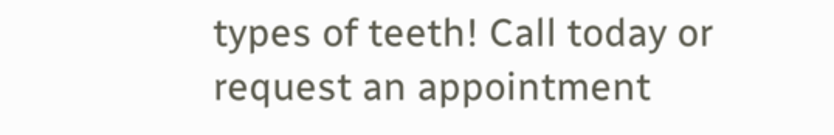types of teeth! Call today or request an appointment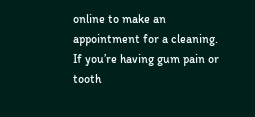online to make an appointment for a cleaning. If you’re having gum pain or tooth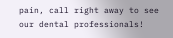pain, call right away to see our dental professionals!